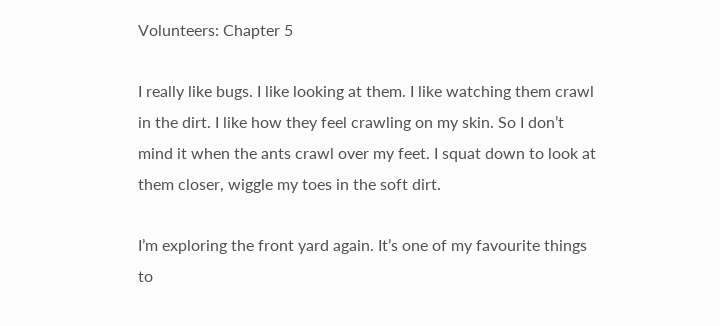Volunteers: Chapter 5

I really like bugs. I like looking at them. I like watching them crawl in the dirt. I like how they feel crawling on my skin. So I don’t mind it when the ants crawl over my feet. I squat down to look at them closer, wiggle my toes in the soft dirt.

I’m exploring the front yard again. It’s one of my favourite things to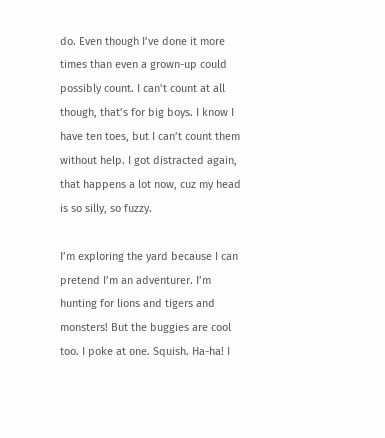do. Even though I’ve done it more times than even a grown-up could possibly count. I can’t count at all though, that’s for big boys. I know I have ten toes, but I can’t count them without help. I got distracted again, that happens a lot now, cuz my head is so silly, so fuzzy.

I’m exploring the yard because I can pretend I’m an adventurer. I’m hunting for lions and tigers and monsters! But the buggies are cool too. I poke at one. Squish. Ha-ha! I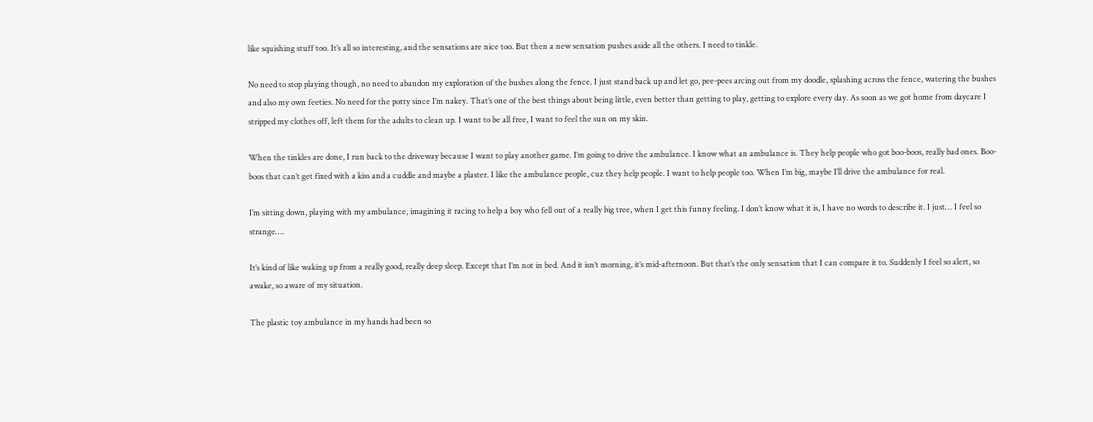like squishing stuff too. It’s all so interesting, and the sensations are nice too. But then a new sensation pushes aside all the others. I need to tinkle.

No need to stop playing though, no need to abandon my exploration of the bushes along the fence. I just stand back up and let go, pee-pees arcing out from my doodle, splashing across the fence, watering the bushes and also my own feeties. No need for the potty since I’m nakey. That’s one of the best things about being little, even better than getting to play, getting to explore every day. As soon as we got home from daycare I stripped my clothes off, left them for the adults to clean up. I want to be all free, I want to feel the sun on my skin.

When the tinkles are done, I run back to the driveway because I want to play another game. I’m going to drive the ambulance. I know what an ambulance is. They help people who got boo-boos, really bad ones. Boo-boos that can’t get fixed with a kiss and a cuddle and maybe a plaster. I like the ambulance people, cuz they help people. I want to help people too. When I’m big, maybe I’ll drive the ambulance for real.

I’m sitting down, playing with my ambulance, imagining it racing to help a boy who fell out of a really big tree, when I get this funny feeling. I don’t know what it is, I have no words to describe it. I just… I feel so strange….

It’s kind of like waking up from a really good, really deep sleep. Except that I’m not in bed. And it isn’t morning, it’s mid-afternoon. But that’s the only sensation that I can compare it to. Suddenly I feel so alert, so awake, so aware of my situation.

The plastic toy ambulance in my hands had been so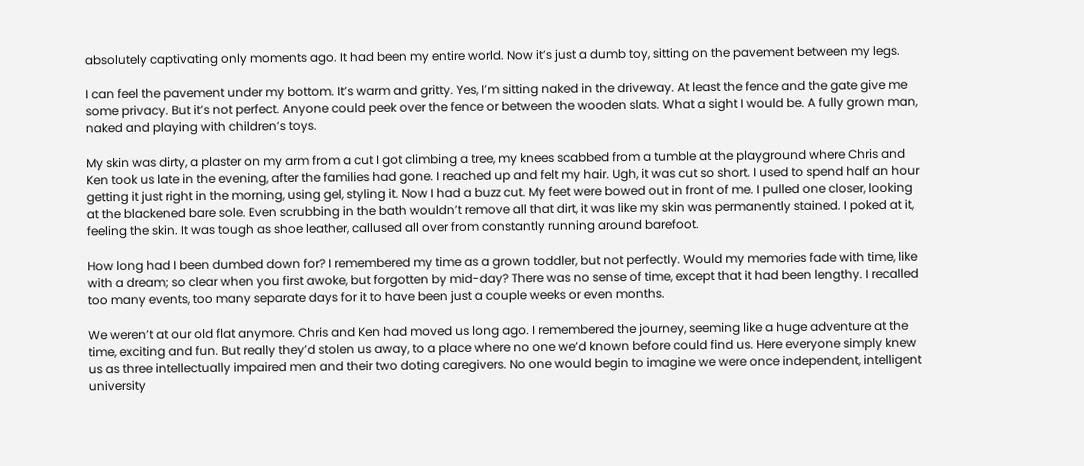absolutely captivating only moments ago. It had been my entire world. Now it’s just a dumb toy, sitting on the pavement between my legs.

I can feel the pavement under my bottom. It’s warm and gritty. Yes, I’m sitting naked in the driveway. At least the fence and the gate give me some privacy. But it’s not perfect. Anyone could peek over the fence or between the wooden slats. What a sight I would be. A fully grown man, naked and playing with children’s toys.

My skin was dirty, a plaster on my arm from a cut I got climbing a tree, my knees scabbed from a tumble at the playground where Chris and Ken took us late in the evening, after the families had gone. I reached up and felt my hair. Ugh, it was cut so short. I used to spend half an hour getting it just right in the morning, using gel, styling it. Now I had a buzz cut. My feet were bowed out in front of me. I pulled one closer, looking at the blackened bare sole. Even scrubbing in the bath wouldn’t remove all that dirt, it was like my skin was permanently stained. I poked at it, feeling the skin. It was tough as shoe leather, callused all over from constantly running around barefoot.

How long had I been dumbed down for? I remembered my time as a grown toddler, but not perfectly. Would my memories fade with time, like with a dream; so clear when you first awoke, but forgotten by mid-day? There was no sense of time, except that it had been lengthy. I recalled too many events, too many separate days for it to have been just a couple weeks or even months.

We weren’t at our old flat anymore. Chris and Ken had moved us long ago. I remembered the journey, seeming like a huge adventure at the time, exciting and fun. But really they’d stolen us away, to a place where no one we’d known before could find us. Here everyone simply knew us as three intellectually impaired men and their two doting caregivers. No one would begin to imagine we were once independent, intelligent university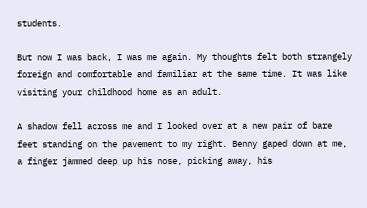students.

But now I was back, I was me again. My thoughts felt both strangely foreign and comfortable and familiar at the same time. It was like visiting your childhood home as an adult.

A shadow fell across me and I looked over at a new pair of bare feet standing on the pavement to my right. Benny gaped down at me, a finger jammed deep up his nose, picking away, his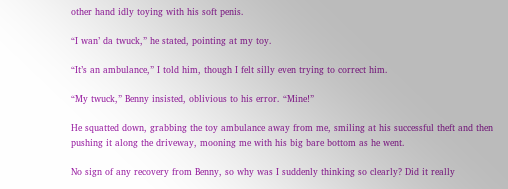other hand idly toying with his soft penis.

“I wan’ da twuck,” he stated, pointing at my toy.

“It’s an ambulance,” I told him, though I felt silly even trying to correct him.

“My twuck,” Benny insisted, oblivious to his error. “Mine!”

He squatted down, grabbing the toy ambulance away from me, smiling at his successful theft and then pushing it along the driveway, mooning me with his big bare bottom as he went.

No sign of any recovery from Benny, so why was I suddenly thinking so clearly? Did it really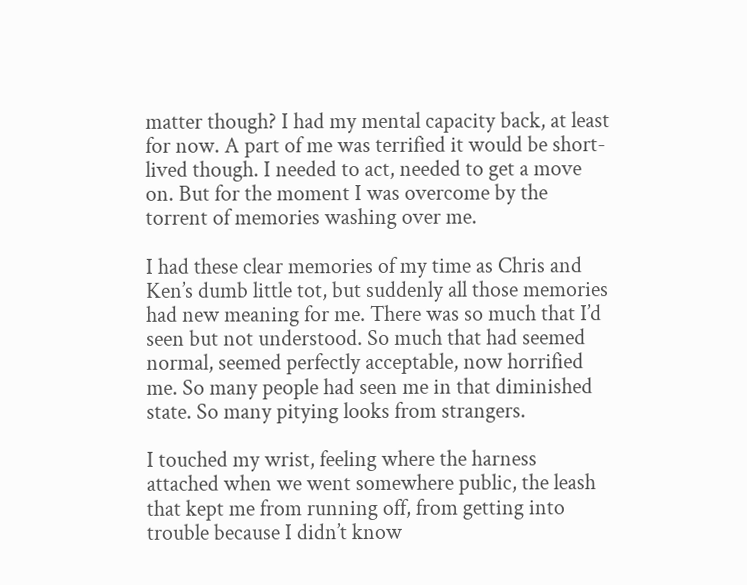matter though? I had my mental capacity back, at least for now. A part of me was terrified it would be short-lived though. I needed to act, needed to get a move on. But for the moment I was overcome by the torrent of memories washing over me.

I had these clear memories of my time as Chris and Ken’s dumb little tot, but suddenly all those memories had new meaning for me. There was so much that I’d seen but not understood. So much that had seemed normal, seemed perfectly acceptable, now horrified me. So many people had seen me in that diminished state. So many pitying looks from strangers.

I touched my wrist, feeling where the harness attached when we went somewhere public, the leash that kept me from running off, from getting into trouble because I didn’t know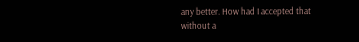any better. How had I accepted that without a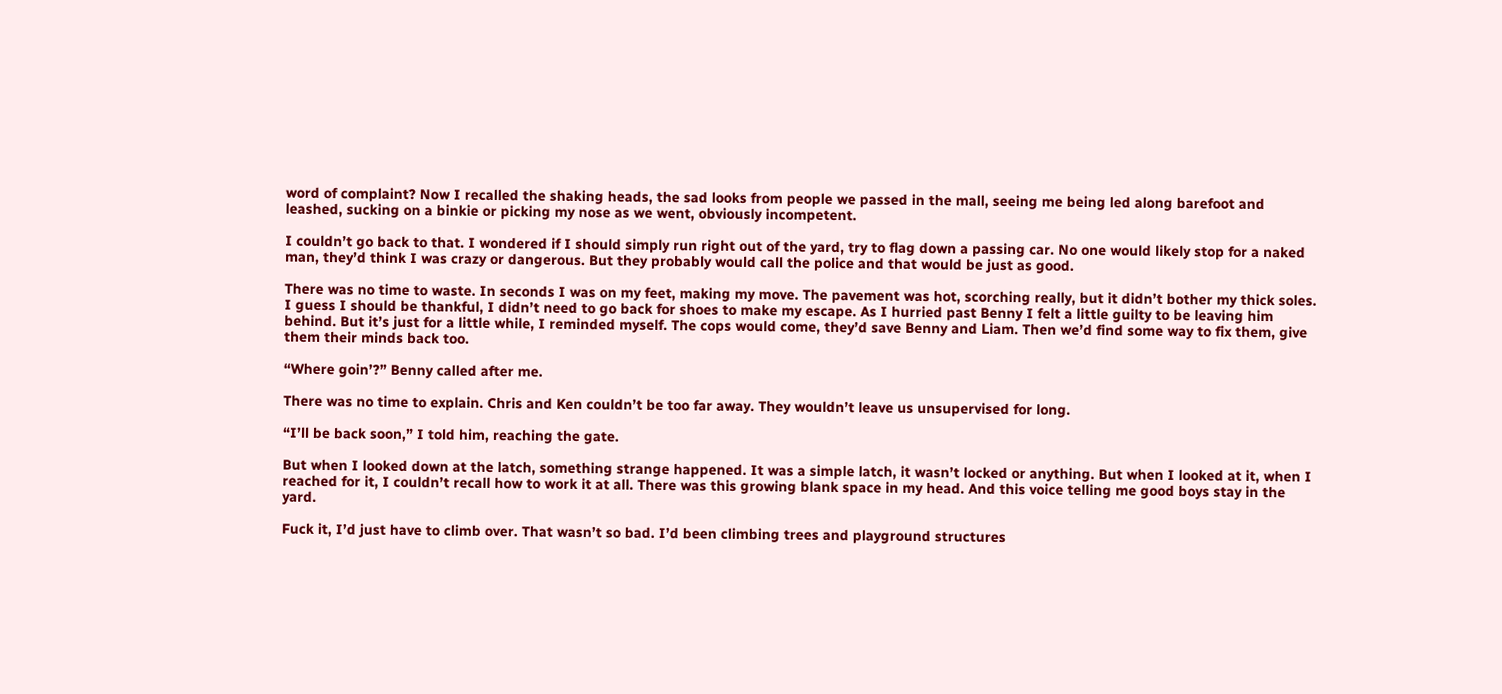word of complaint? Now I recalled the shaking heads, the sad looks from people we passed in the mall, seeing me being led along barefoot and leashed, sucking on a binkie or picking my nose as we went, obviously incompetent.

I couldn’t go back to that. I wondered if I should simply run right out of the yard, try to flag down a passing car. No one would likely stop for a naked man, they’d think I was crazy or dangerous. But they probably would call the police and that would be just as good.

There was no time to waste. In seconds I was on my feet, making my move. The pavement was hot, scorching really, but it didn’t bother my thick soles. I guess I should be thankful, I didn’t need to go back for shoes to make my escape. As I hurried past Benny I felt a little guilty to be leaving him behind. But it’s just for a little while, I reminded myself. The cops would come, they’d save Benny and Liam. Then we’d find some way to fix them, give them their minds back too.

“Where goin’?” Benny called after me.

There was no time to explain. Chris and Ken couldn’t be too far away. They wouldn’t leave us unsupervised for long.

“I’ll be back soon,” I told him, reaching the gate.

But when I looked down at the latch, something strange happened. It was a simple latch, it wasn’t locked or anything. But when I looked at it, when I reached for it, I couldn’t recall how to work it at all. There was this growing blank space in my head. And this voice telling me good boys stay in the yard.

Fuck it, I’d just have to climb over. That wasn’t so bad. I’d been climbing trees and playground structures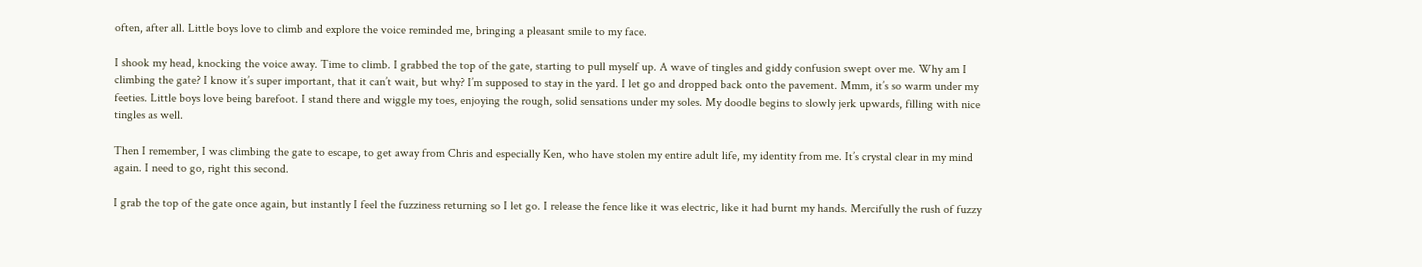often, after all. Little boys love to climb and explore the voice reminded me, bringing a pleasant smile to my face.

I shook my head, knocking the voice away. Time to climb. I grabbed the top of the gate, starting to pull myself up. A wave of tingles and giddy confusion swept over me. Why am I climbing the gate? I know it’s super important, that it can’t wait, but why? I’m supposed to stay in the yard. I let go and dropped back onto the pavement. Mmm, it’s so warm under my feeties. Little boys love being barefoot. I stand there and wiggle my toes, enjoying the rough, solid sensations under my soles. My doodle begins to slowly jerk upwards, filling with nice tingles as well.

Then I remember, I was climbing the gate to escape, to get away from Chris and especially Ken, who have stolen my entire adult life, my identity from me. It’s crystal clear in my mind again. I need to go, right this second.

I grab the top of the gate once again, but instantly I feel the fuzziness returning so I let go. I release the fence like it was electric, like it had burnt my hands. Mercifully the rush of fuzzy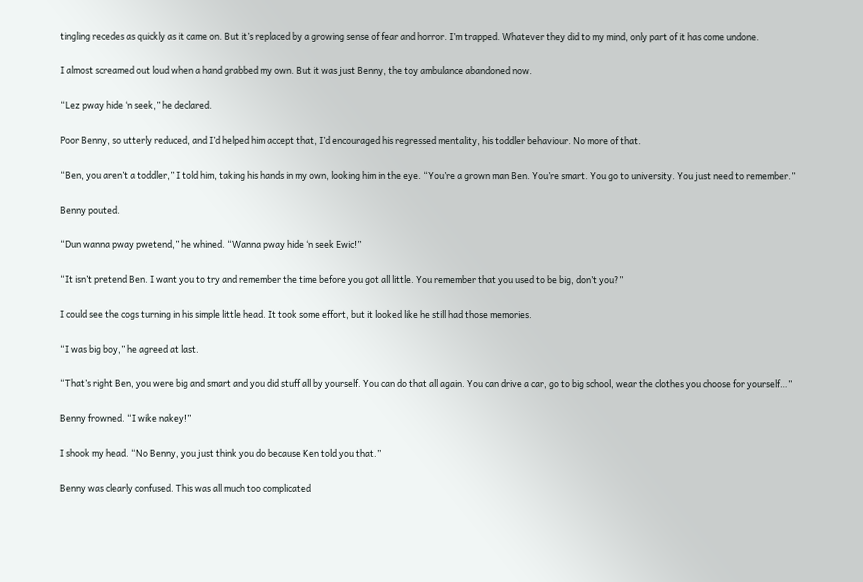tingling recedes as quickly as it came on. But it’s replaced by a growing sense of fear and horror. I’m trapped. Whatever they did to my mind, only part of it has come undone.

I almost screamed out loud when a hand grabbed my own. But it was just Benny, the toy ambulance abandoned now.

“Lez pway hide ‘n seek,” he declared.

Poor Benny, so utterly reduced, and I’d helped him accept that, I’d encouraged his regressed mentality, his toddler behaviour. No more of that.

“Ben, you aren’t a toddler,” I told him, taking his hands in my own, looking him in the eye. “You’re a grown man Ben. You’re smart. You go to university. You just need to remember.”

Benny pouted.

“Dun wanna pway pwetend,” he whined. “Wanna pway hide ‘n seek Ewic!”

“It isn’t pretend Ben. I want you to try and remember the time before you got all little. You remember that you used to be big, don’t you?”

I could see the cogs turning in his simple little head. It took some effort, but it looked like he still had those memories.

“I was big boy,” he agreed at last.

“That’s right Ben, you were big and smart and you did stuff all by yourself. You can do that all again. You can drive a car, go to big school, wear the clothes you choose for yourself…”

Benny frowned. “I wike nakey!”

I shook my head. “No Benny, you just think you do because Ken told you that.”

Benny was clearly confused. This was all much too complicated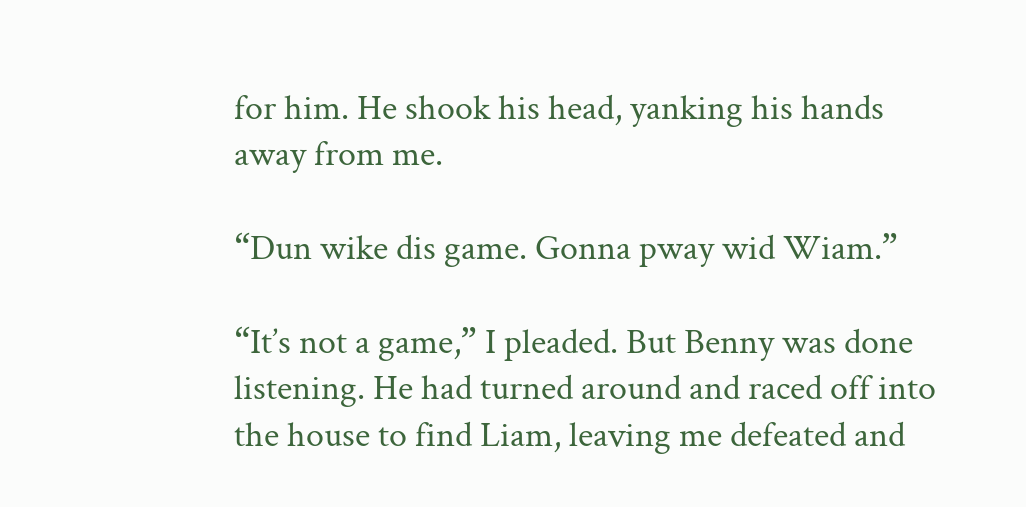for him. He shook his head, yanking his hands away from me.

“Dun wike dis game. Gonna pway wid Wiam.”

“It’s not a game,” I pleaded. But Benny was done listening. He had turned around and raced off into the house to find Liam, leaving me defeated and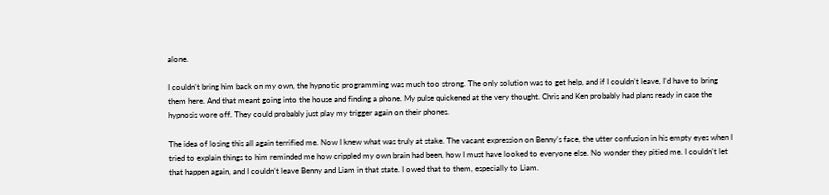alone.

I couldn’t bring him back on my own, the hypnotic programming was much too strong. The only solution was to get help, and if I couldn’t leave, I’d have to bring them here. And that meant going into the house and finding a phone. My pulse quickened at the very thought. Chris and Ken probably had plans ready in case the hypnosis wore off. They could probably just play my trigger again on their phones.

The idea of losing this all again terrified me. Now I knew what was truly at stake. The vacant expression on Benny’s face, the utter confusion in his empty eyes when I tried to explain things to him reminded me how crippled my own brain had been, how I must have looked to everyone else. No wonder they pitied me. I couldn’t let that happen again, and I couldn’t leave Benny and Liam in that state. I owed that to them, especially to Liam.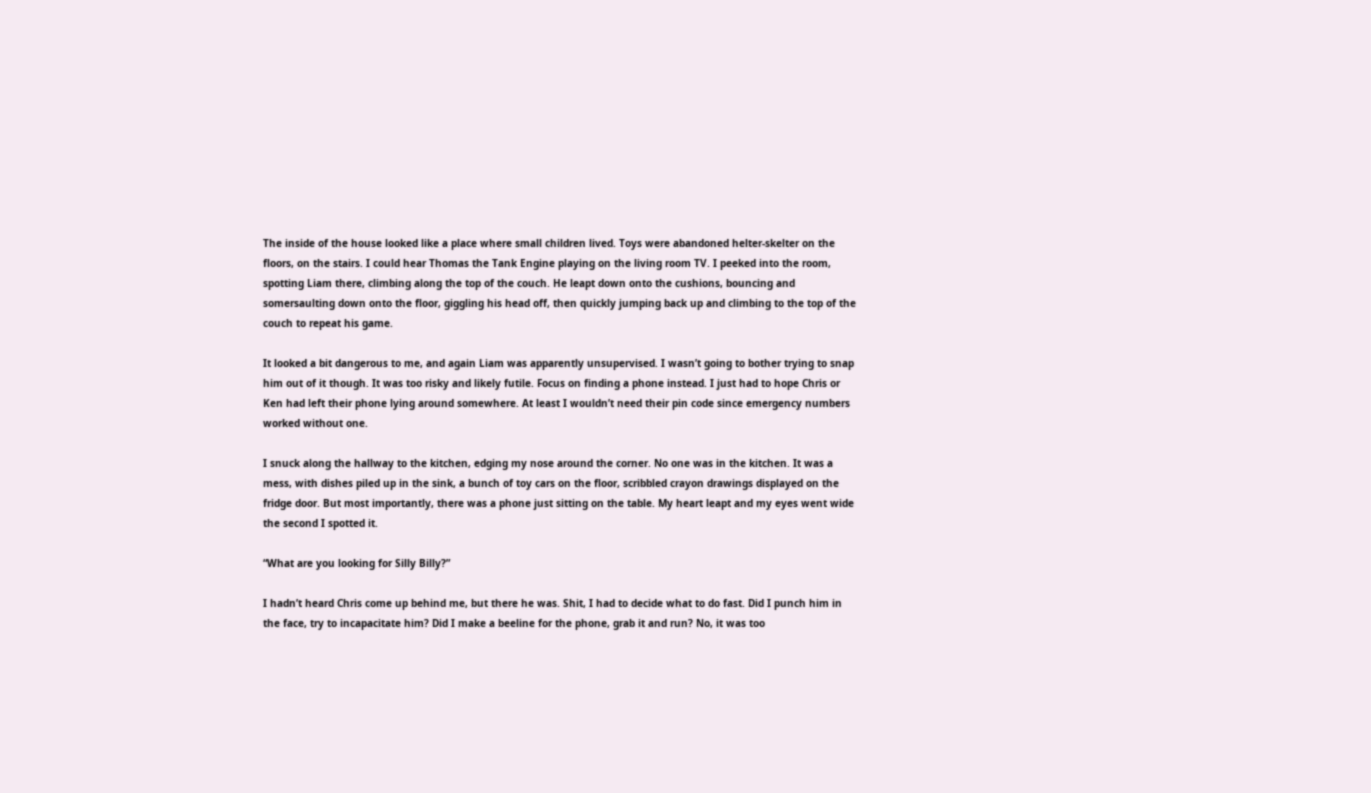The inside of the house looked like a place where small children lived. Toys were abandoned helter-skelter on the floors, on the stairs. I could hear Thomas the Tank Engine playing on the living room TV. I peeked into the room, spotting Liam there, climbing along the top of the couch. He leapt down onto the cushions, bouncing and somersaulting down onto the floor, giggling his head off, then quickly jumping back up and climbing to the top of the couch to repeat his game.

It looked a bit dangerous to me, and again Liam was apparently unsupervised. I wasn’t going to bother trying to snap him out of it though. It was too risky and likely futile. Focus on finding a phone instead. I just had to hope Chris or Ken had left their phone lying around somewhere. At least I wouldn’t need their pin code since emergency numbers worked without one.

I snuck along the hallway to the kitchen, edging my nose around the corner. No one was in the kitchen. It was a mess, with dishes piled up in the sink, a bunch of toy cars on the floor, scribbled crayon drawings displayed on the fridge door. But most importantly, there was a phone just sitting on the table. My heart leapt and my eyes went wide the second I spotted it.

“What are you looking for Silly Billy?”

I hadn’t heard Chris come up behind me, but there he was. Shit, I had to decide what to do fast. Did I punch him in the face, try to incapacitate him? Did I make a beeline for the phone, grab it and run? No, it was too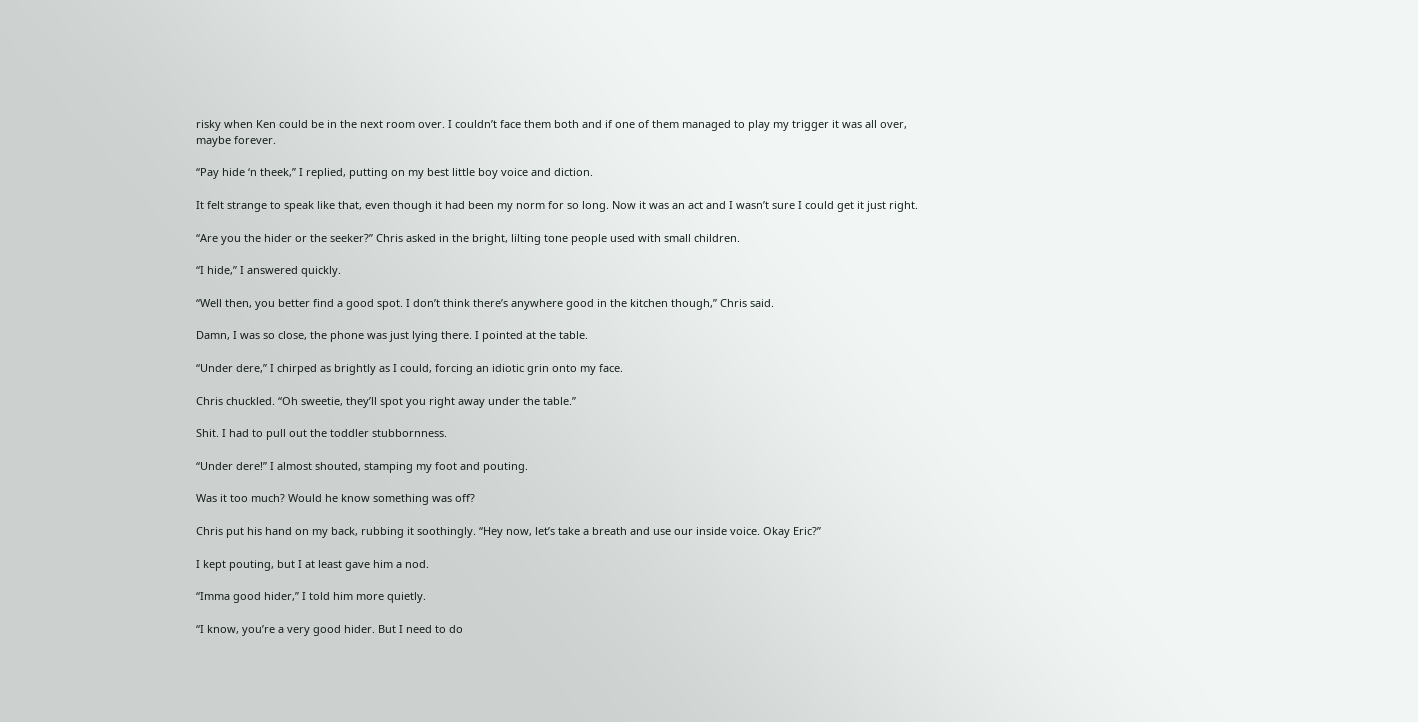risky when Ken could be in the next room over. I couldn’t face them both and if one of them managed to play my trigger it was all over, maybe forever.

“Pay hide ‘n theek,” I replied, putting on my best little boy voice and diction.

It felt strange to speak like that, even though it had been my norm for so long. Now it was an act and I wasn’t sure I could get it just right.

“Are you the hider or the seeker?” Chris asked in the bright, lilting tone people used with small children.

“I hide,” I answered quickly.

“Well then, you better find a good spot. I don’t think there’s anywhere good in the kitchen though,” Chris said.

Damn, I was so close, the phone was just lying there. I pointed at the table.

“Under dere,” I chirped as brightly as I could, forcing an idiotic grin onto my face.

Chris chuckled. “Oh sweetie, they’ll spot you right away under the table.”

Shit. I had to pull out the toddler stubbornness.

“Under dere!” I almost shouted, stamping my foot and pouting.

Was it too much? Would he know something was off?

Chris put his hand on my back, rubbing it soothingly. “Hey now, let’s take a breath and use our inside voice. Okay Eric?”

I kept pouting, but I at least gave him a nod.

“Imma good hider,” I told him more quietly.

“I know, you’re a very good hider. But I need to do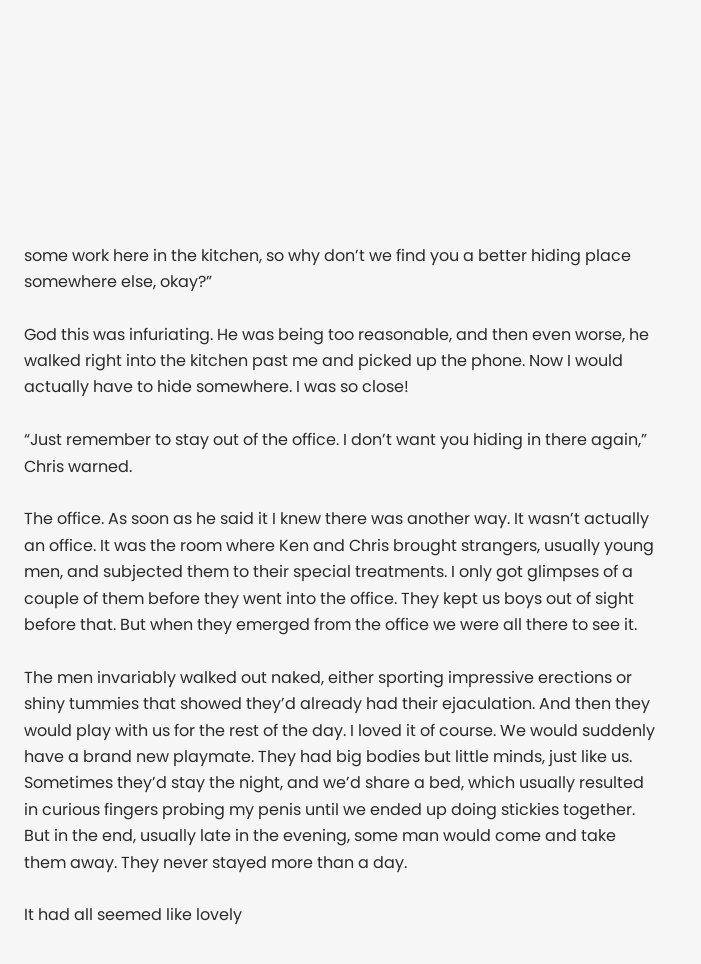some work here in the kitchen, so why don’t we find you a better hiding place somewhere else, okay?”

God this was infuriating. He was being too reasonable, and then even worse, he walked right into the kitchen past me and picked up the phone. Now I would actually have to hide somewhere. I was so close!

“Just remember to stay out of the office. I don’t want you hiding in there again,” Chris warned.

The office. As soon as he said it I knew there was another way. It wasn’t actually an office. It was the room where Ken and Chris brought strangers, usually young men, and subjected them to their special treatments. I only got glimpses of a couple of them before they went into the office. They kept us boys out of sight before that. But when they emerged from the office we were all there to see it.

The men invariably walked out naked, either sporting impressive erections or shiny tummies that showed they’d already had their ejaculation. And then they would play with us for the rest of the day. I loved it of course. We would suddenly have a brand new playmate. They had big bodies but little minds, just like us. Sometimes they’d stay the night, and we’d share a bed, which usually resulted in curious fingers probing my penis until we ended up doing stickies together. But in the end, usually late in the evening, some man would come and take them away. They never stayed more than a day.

It had all seemed like lovely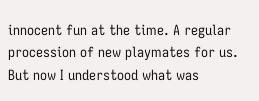innocent fun at the time. A regular procession of new playmates for us. But now I understood what was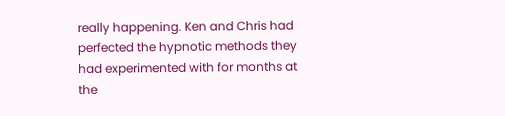really happening. Ken and Chris had perfected the hypnotic methods they had experimented with for months at the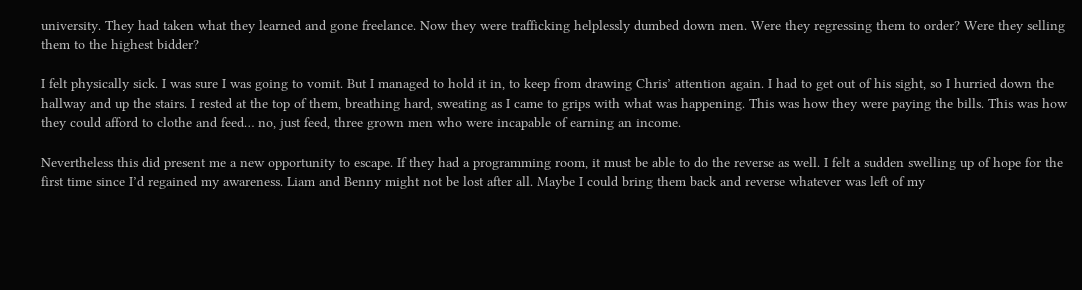university. They had taken what they learned and gone freelance. Now they were trafficking helplessly dumbed down men. Were they regressing them to order? Were they selling them to the highest bidder?

I felt physically sick. I was sure I was going to vomit. But I managed to hold it in, to keep from drawing Chris’ attention again. I had to get out of his sight, so I hurried down the hallway and up the stairs. I rested at the top of them, breathing hard, sweating as I came to grips with what was happening. This was how they were paying the bills. This was how they could afford to clothe and feed… no, just feed, three grown men who were incapable of earning an income.

Nevertheless this did present me a new opportunity to escape. If they had a programming room, it must be able to do the reverse as well. I felt a sudden swelling up of hope for the first time since I’d regained my awareness. Liam and Benny might not be lost after all. Maybe I could bring them back and reverse whatever was left of my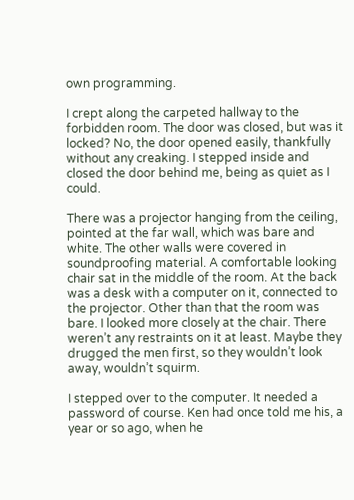own programming.

I crept along the carpeted hallway to the forbidden room. The door was closed, but was it locked? No, the door opened easily, thankfully without any creaking. I stepped inside and closed the door behind me, being as quiet as I could.

There was a projector hanging from the ceiling, pointed at the far wall, which was bare and white. The other walls were covered in soundproofing material. A comfortable looking chair sat in the middle of the room. At the back was a desk with a computer on it, connected to the projector. Other than that the room was bare. I looked more closely at the chair. There weren’t any restraints on it at least. Maybe they drugged the men first, so they wouldn’t look away, wouldn’t squirm.

I stepped over to the computer. It needed a password of course. Ken had once told me his, a year or so ago, when he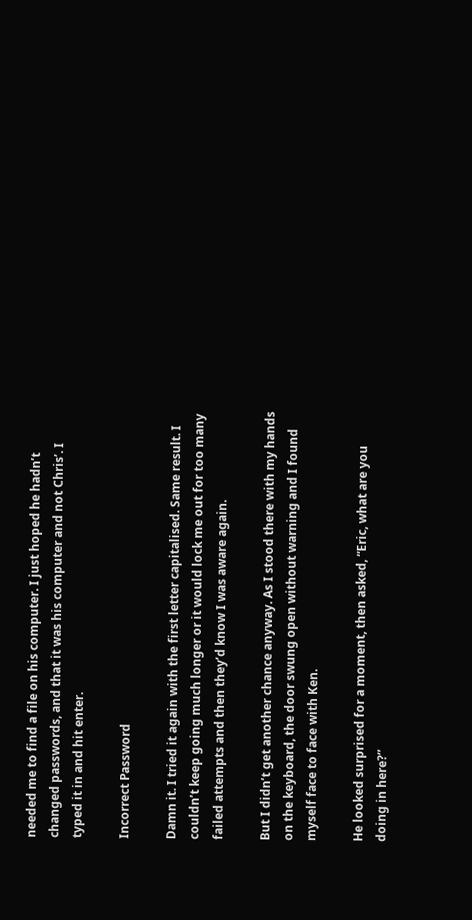needed me to find a file on his computer. I just hoped he hadn’t changed passwords, and that it was his computer and not Chris’. I typed it in and hit enter.

Incorrect Password

Damn it. I tried it again with the first letter capitalised. Same result. I couldn’t keep going much longer or it would lock me out for too many failed attempts and then they’d know I was aware again.

But I didn’t get another chance anyway. As I stood there with my hands on the keyboard, the door swung open without warning and I found myself face to face with Ken.

He looked surprised for a moment, then asked, “Eric, what are you doing in here?”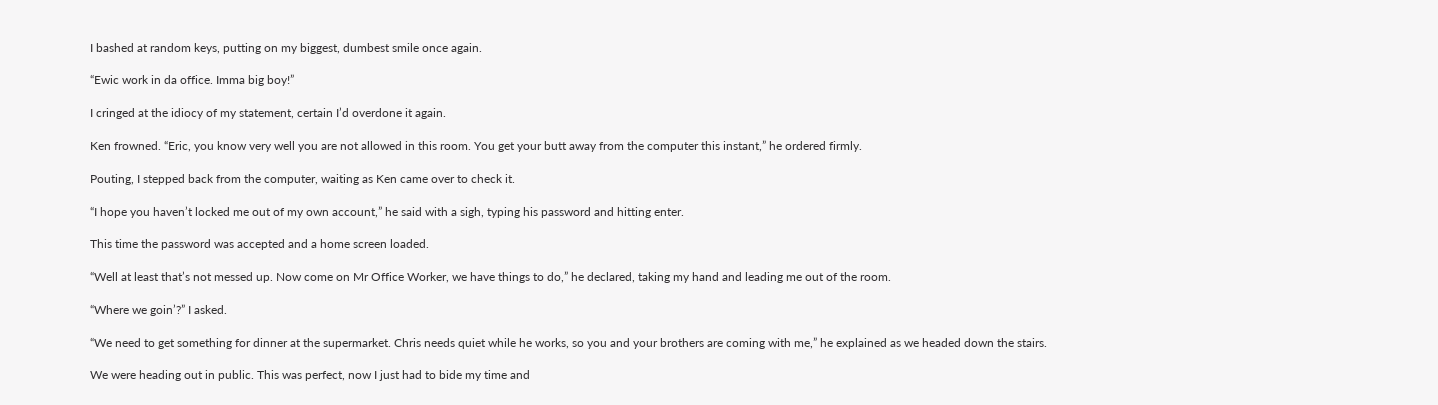I bashed at random keys, putting on my biggest, dumbest smile once again.

“Ewic work in da office. Imma big boy!”

I cringed at the idiocy of my statement, certain I’d overdone it again.

Ken frowned. “Eric, you know very well you are not allowed in this room. You get your butt away from the computer this instant,” he ordered firmly.

Pouting, I stepped back from the computer, waiting as Ken came over to check it.

“I hope you haven’t locked me out of my own account,” he said with a sigh, typing his password and hitting enter.

This time the password was accepted and a home screen loaded.

“Well at least that’s not messed up. Now come on Mr Office Worker, we have things to do,” he declared, taking my hand and leading me out of the room.

“Where we goin’?” I asked.

“We need to get something for dinner at the supermarket. Chris needs quiet while he works, so you and your brothers are coming with me,” he explained as we headed down the stairs.

We were heading out in public. This was perfect, now I just had to bide my time and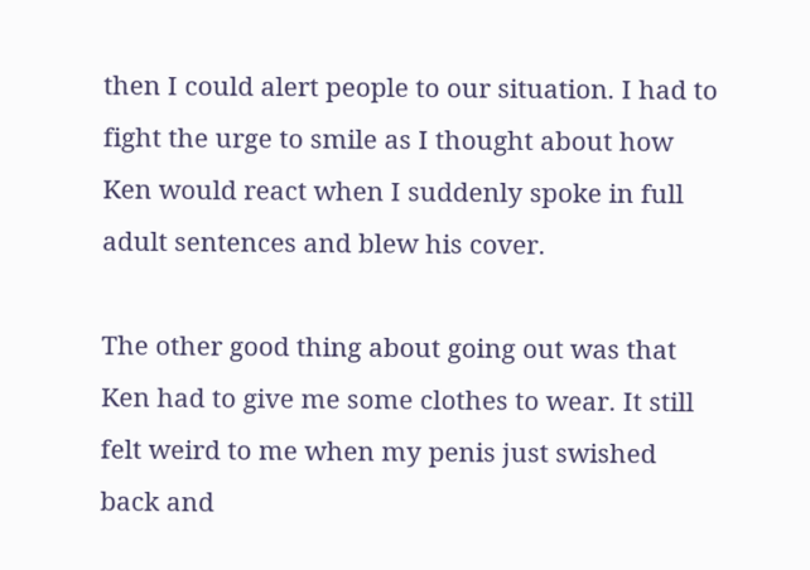then I could alert people to our situation. I had to fight the urge to smile as I thought about how Ken would react when I suddenly spoke in full adult sentences and blew his cover.

The other good thing about going out was that Ken had to give me some clothes to wear. It still felt weird to me when my penis just swished back and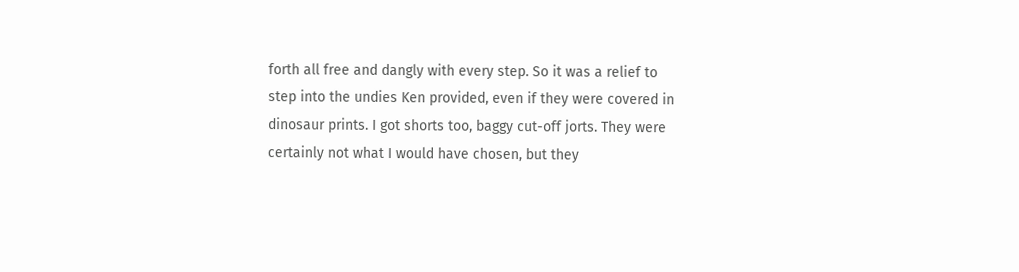forth all free and dangly with every step. So it was a relief to step into the undies Ken provided, even if they were covered in dinosaur prints. I got shorts too, baggy cut-off jorts. They were certainly not what I would have chosen, but they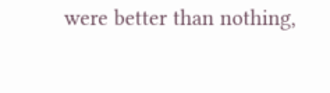were better than nothing,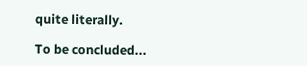quite literally.

To be concluded...